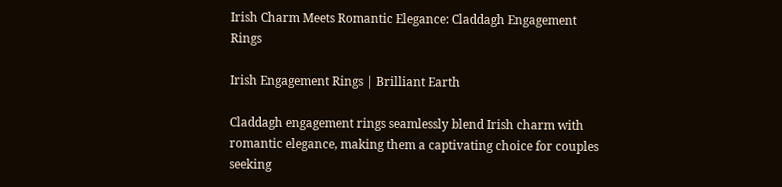Irish Charm Meets Romantic Elegance: Claddagh Engagement Rings

Irish Engagement Rings | Brilliant Earth

Claddagh engagement rings seamlessly blend Irish charm with romantic elegance, making them a captivating choice for couples seeking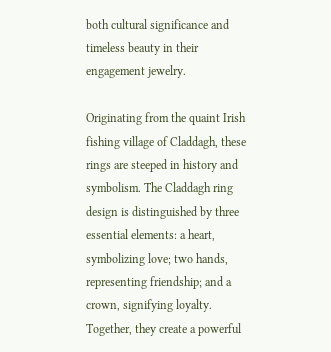both cultural significance and timeless beauty in their engagement jewelry.

Originating from the quaint Irish fishing village of Claddagh, these rings are steeped in history and symbolism. The Claddagh ring design is distinguished by three essential elements: a heart, symbolizing love; two hands, representing friendship; and a crown, signifying loyalty. Together, they create a powerful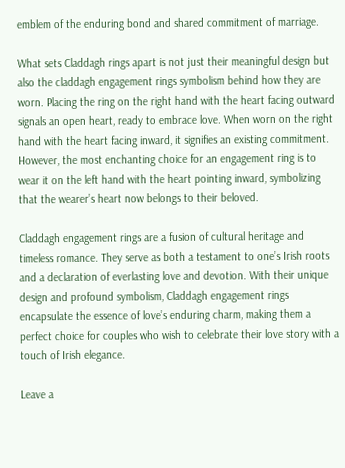emblem of the enduring bond and shared commitment of marriage.

What sets Claddagh rings apart is not just their meaningful design but also the claddagh engagement rings symbolism behind how they are worn. Placing the ring on the right hand with the heart facing outward signals an open heart, ready to embrace love. When worn on the right hand with the heart facing inward, it signifies an existing commitment. However, the most enchanting choice for an engagement ring is to wear it on the left hand with the heart pointing inward, symbolizing that the wearer’s heart now belongs to their beloved.

Claddagh engagement rings are a fusion of cultural heritage and timeless romance. They serve as both a testament to one’s Irish roots and a declaration of everlasting love and devotion. With their unique design and profound symbolism, Claddagh engagement rings encapsulate the essence of love’s enduring charm, making them a perfect choice for couples who wish to celebrate their love story with a touch of Irish elegance.

Leave a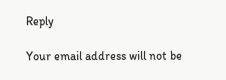Reply

Your email address will not be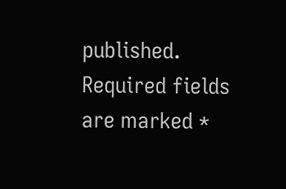published. Required fields are marked *